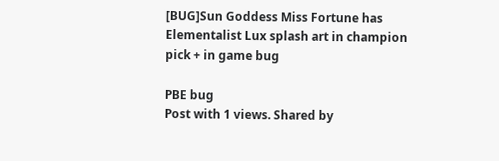[BUG]Sun Goddess Miss Fortune has Elementalist Lux splash art in champion pick + in game bug

PBE bug
Post with 1 views. Shared by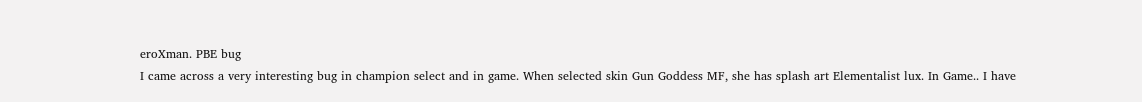eroXman. PBE bug
I came across a very interesting bug in champion select and in game. When selected skin Gun Goddess MF, she has splash art Elementalist lux. In Game.. I have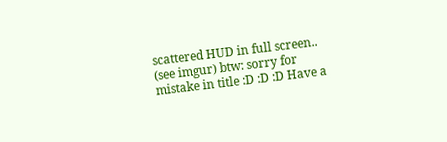scattered HUD in full screen.. (see imgur) btw: sorry for mistake in title :D :D :D Have a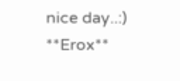nice day..:) **Erox**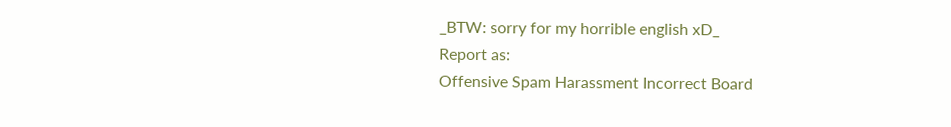_BTW: sorry for my horrible english xD_
Report as:
Offensive Spam Harassment Incorrect Board